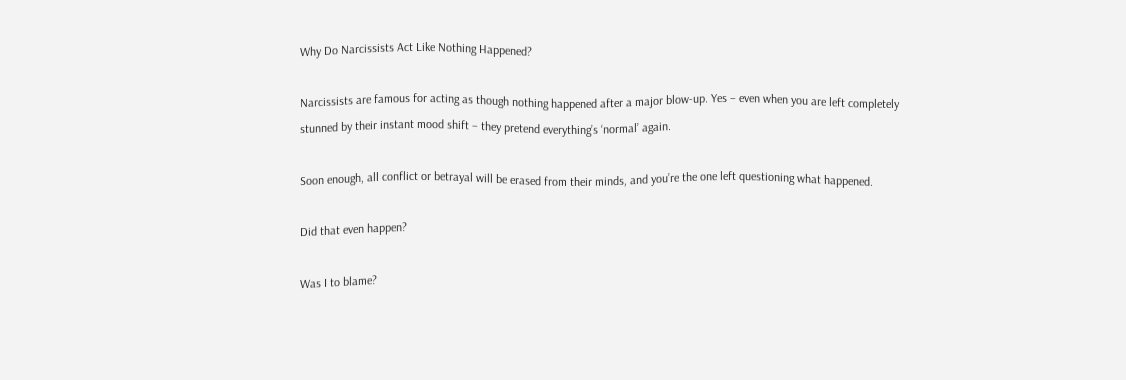Why Do Narcissists Act Like Nothing Happened?

Narcissists are famous for acting as though nothing happened after a major blow-up. Yes – even when you are left completely stunned by their instant mood shift – they pretend everything’s ‘normal’ again.

Soon enough, all conflict or betrayal will be erased from their minds, and you’re the one left questioning what happened.

Did that even happen?

Was I to blame?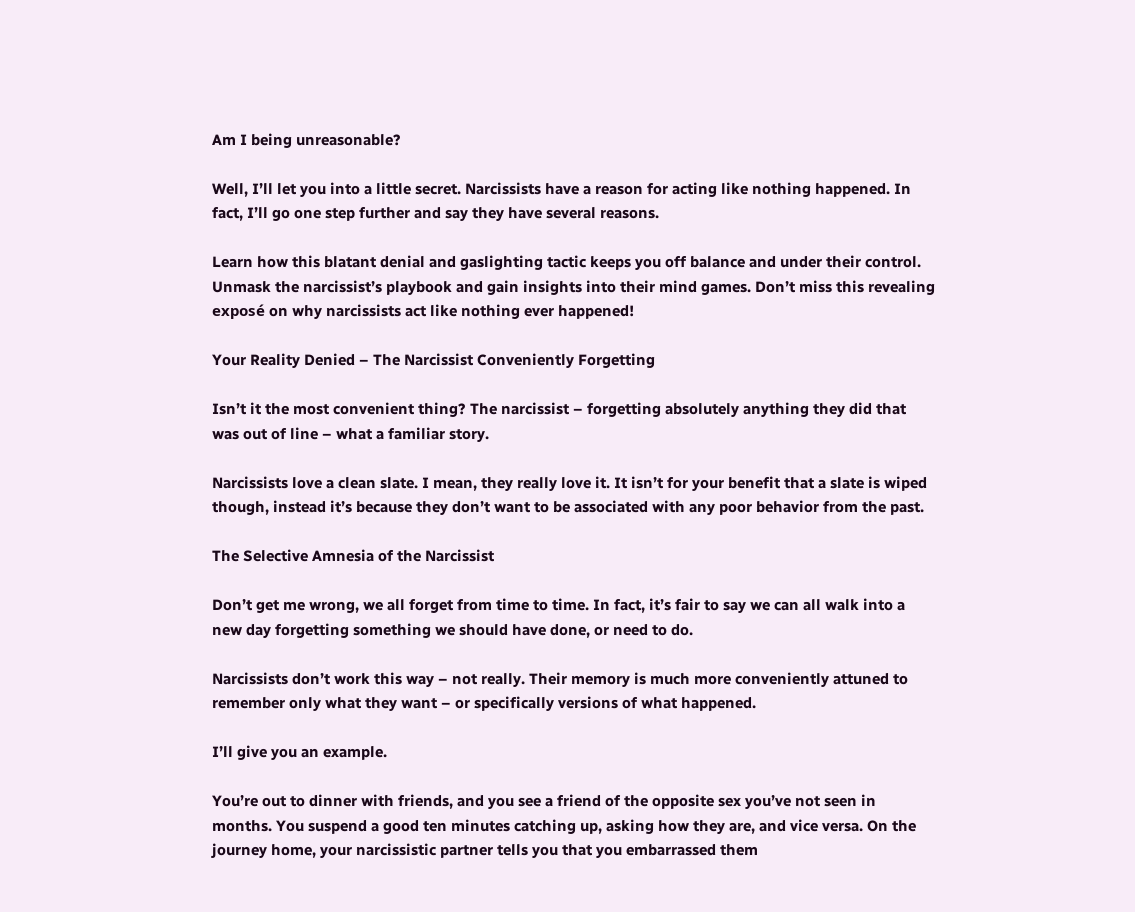Am I being unreasonable?

Well, I’ll let you into a little secret. Narcissists have a reason for acting like nothing happened. In fact, I’ll go one step further and say they have several reasons.

Learn how this blatant denial and gaslighting tactic keeps you off balance and under their control. Unmask the narcissist’s playbook and gain insights into their mind games. Don’t miss this revealing exposé on why narcissists act like nothing ever happened!

Your Reality Denied – The Narcissist Conveniently Forgetting

Isn’t it the most convenient thing? The narcissist – forgetting absolutely anything they did that was out of line – what a familiar story.

Narcissists love a clean slate. I mean, they really love it. It isn’t for your benefit that a slate is wiped though, instead it’s because they don’t want to be associated with any poor behavior from the past.

The Selective Amnesia of the Narcissist

Don’t get me wrong, we all forget from time to time. In fact, it’s fair to say we can all walk into a new day forgetting something we should have done, or need to do.

Narcissists don’t work this way – not really. Their memory is much more conveniently attuned to remember only what they want – or specifically versions of what happened.

I’ll give you an example.

You’re out to dinner with friends, and you see a friend of the opposite sex you’ve not seen in months. You suspend a good ten minutes catching up, asking how they are, and vice versa. On the journey home, your narcissistic partner tells you that you embarrassed them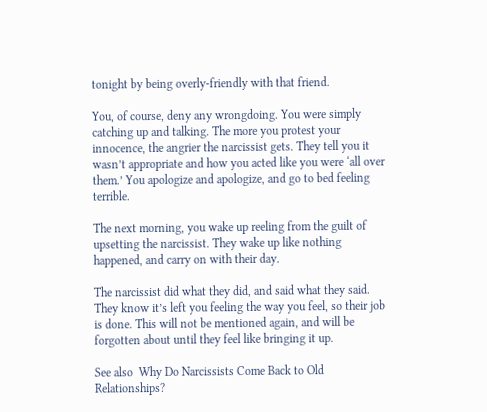tonight by being overly-friendly with that friend.

You, of course, deny any wrongdoing. You were simply catching up and talking. The more you protest your innocence, the angrier the narcissist gets. They tell you it wasn’t appropriate and how you acted like you were ‘all over them.’ You apologize and apologize, and go to bed feeling terrible.

The next morning, you wake up reeling from the guilt of upsetting the narcissist. They wake up like nothing happened, and carry on with their day.

The narcissist did what they did, and said what they said. They know it’s left you feeling the way you feel, so their job is done. This will not be mentioned again, and will be forgotten about until they feel like bringing it up.

See also  Why Do Narcissists Come Back to Old Relationships?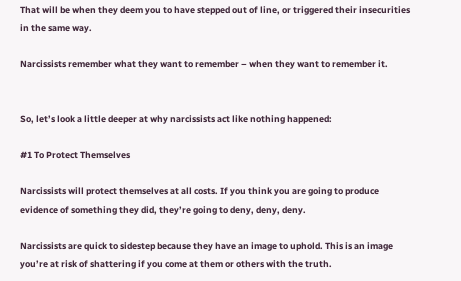That will be when they deem you to have stepped out of line, or triggered their insecurities in the same way.

Narcissists remember what they want to remember – when they want to remember it.


So, let’s look a little deeper at why narcissists act like nothing happened:

#1 To Protect Themselves

Narcissists will protect themselves at all costs. If you think you are going to produce evidence of something they did, they’re going to deny, deny, deny.

Narcissists are quick to sidestep because they have an image to uphold. This is an image you’re at risk of shattering if you come at them or others with the truth.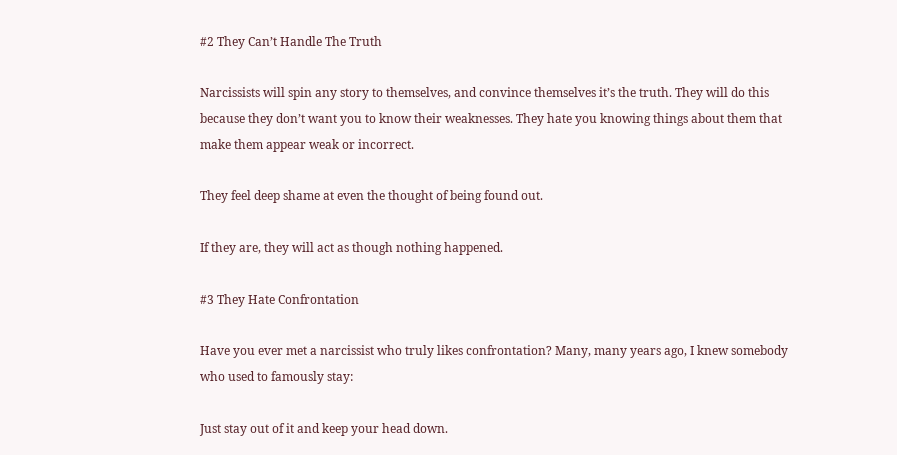#2 They Can’t Handle The Truth

Narcissists will spin any story to themselves, and convince themselves it’s the truth. They will do this because they don’t want you to know their weaknesses. They hate you knowing things about them that make them appear weak or incorrect.

They feel deep shame at even the thought of being found out.

If they are, they will act as though nothing happened.

#3 They Hate Confrontation

Have you ever met a narcissist who truly likes confrontation? Many, many years ago, I knew somebody who used to famously stay:

Just stay out of it and keep your head down.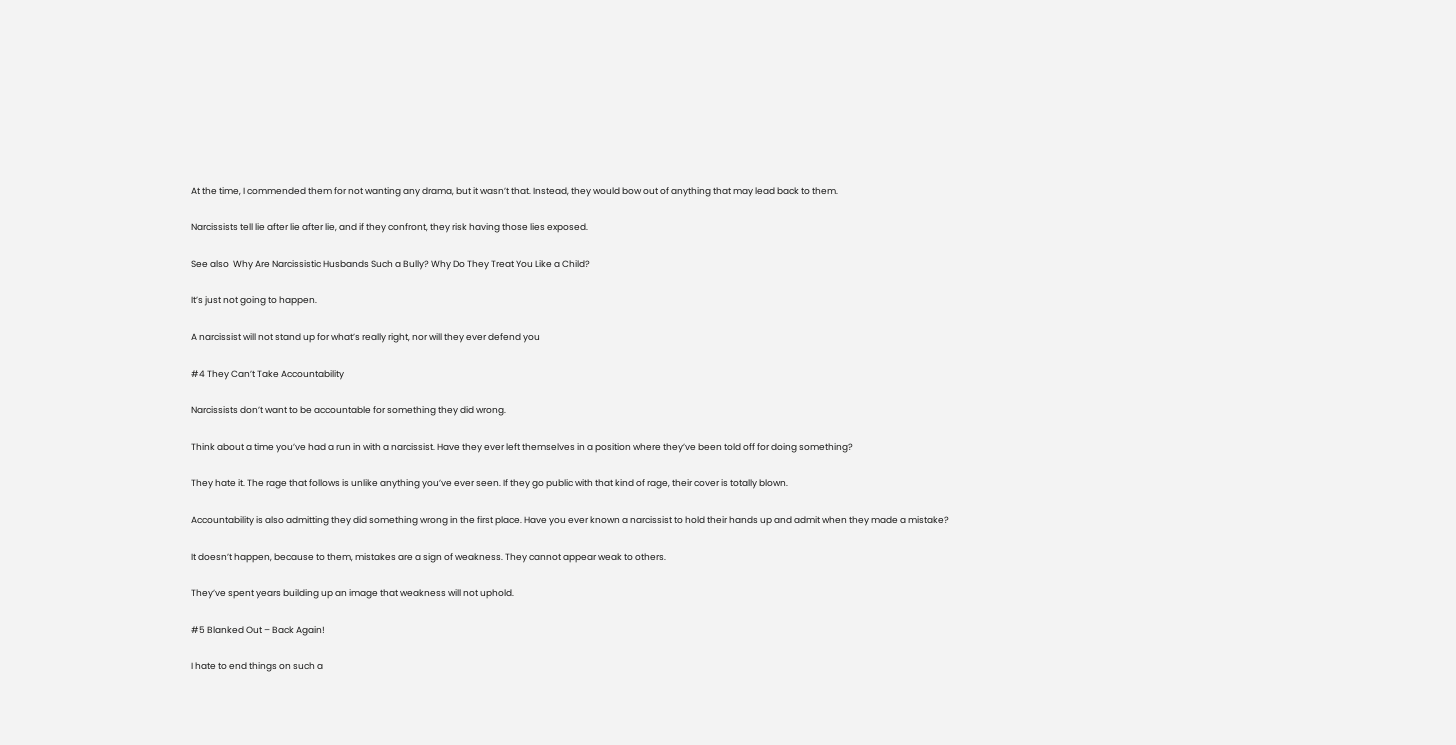At the time, I commended them for not wanting any drama, but it wasn’t that. Instead, they would bow out of anything that may lead back to them.

Narcissists tell lie after lie after lie, and if they confront, they risk having those lies exposed.

See also  Why Are Narcissistic Husbands Such a Bully? Why Do They Treat You Like a Child?

It’s just not going to happen.

A narcissist will not stand up for what’s really right, nor will they ever defend you

#4 They Can’t Take Accountability

Narcissists don’t want to be accountable for something they did wrong.

Think about a time you’ve had a run in with a narcissist. Have they ever left themselves in a position where they’ve been told off for doing something?

They hate it. The rage that follows is unlike anything you’ve ever seen. If they go public with that kind of rage, their cover is totally blown.

Accountability is also admitting they did something wrong in the first place. Have you ever known a narcissist to hold their hands up and admit when they made a mistake?

It doesn’t happen, because to them, mistakes are a sign of weakness. They cannot appear weak to others.

They’ve spent years building up an image that weakness will not uphold.

#5 Blanked Out – Back Again!

I hate to end things on such a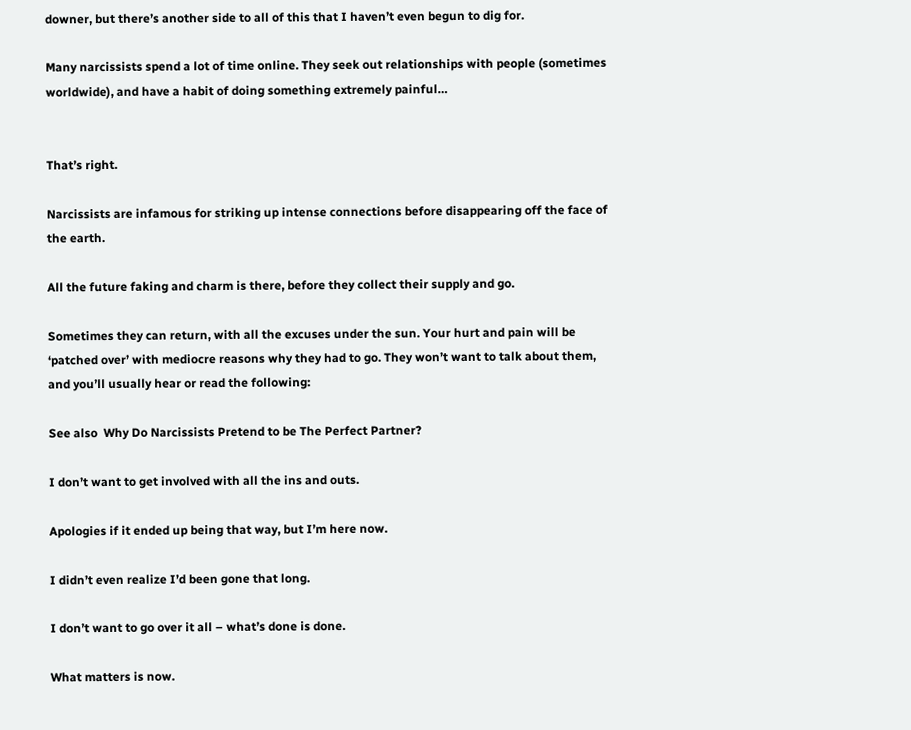downer, but there’s another side to all of this that I haven’t even begun to dig for.

Many narcissists spend a lot of time online. They seek out relationships with people (sometimes worldwide), and have a habit of doing something extremely painful…


That’s right.

Narcissists are infamous for striking up intense connections before disappearing off the face of the earth.

All the future faking and charm is there, before they collect their supply and go.

Sometimes they can return, with all the excuses under the sun. Your hurt and pain will be ‘patched over’ with mediocre reasons why they had to go. They won’t want to talk about them, and you’ll usually hear or read the following:

See also  Why Do Narcissists Pretend to be The Perfect Partner?

I don’t want to get involved with all the ins and outs.

Apologies if it ended up being that way, but I’m here now.

I didn’t even realize I’d been gone that long.

I don’t want to go over it all – what’s done is done.

What matters is now.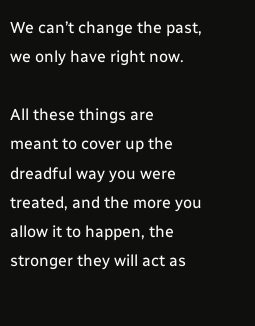We can’t change the past, we only have right now.

All these things are meant to cover up the dreadful way you were treated, and the more you allow it to happen, the stronger they will act as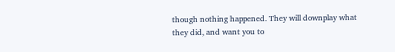though nothing happened. They will downplay what they did, and want you to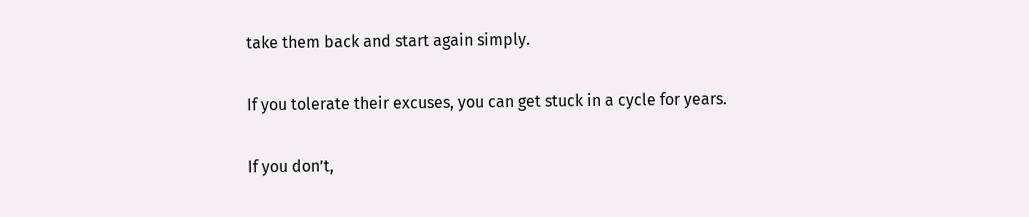take them back and start again simply.

If you tolerate their excuses, you can get stuck in a cycle for years.

If you don’t,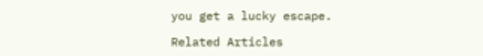you get a lucky escape.

Related Articles